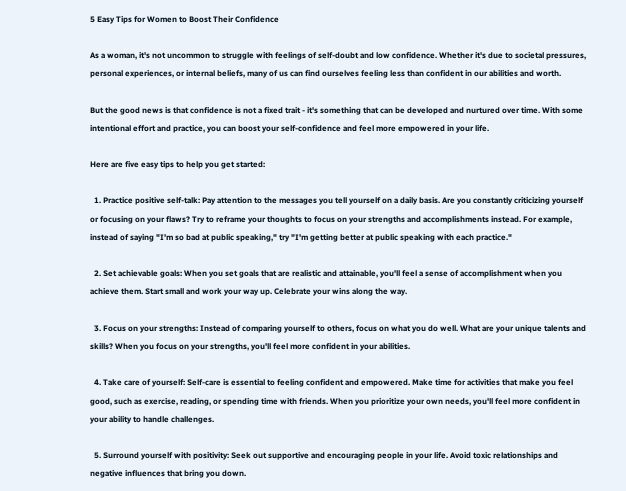5 Easy Tips for Women to Boost Their Confidence

As a woman, it's not uncommon to struggle with feelings of self-doubt and low confidence. Whether it's due to societal pressures, personal experiences, or internal beliefs, many of us can find ourselves feeling less than confident in our abilities and worth.

But the good news is that confidence is not a fixed trait - it's something that can be developed and nurtured over time. With some intentional effort and practice, you can boost your self-confidence and feel more empowered in your life.

Here are five easy tips to help you get started:

  1. Practice positive self-talk: Pay attention to the messages you tell yourself on a daily basis. Are you constantly criticizing yourself or focusing on your flaws? Try to reframe your thoughts to focus on your strengths and accomplishments instead. For example, instead of saying "I'm so bad at public speaking," try "I'm getting better at public speaking with each practice."

  2. Set achievable goals: When you set goals that are realistic and attainable, you'll feel a sense of accomplishment when you achieve them. Start small and work your way up. Celebrate your wins along the way.

  3. Focus on your strengths: Instead of comparing yourself to others, focus on what you do well. What are your unique talents and skills? When you focus on your strengths, you'll feel more confident in your abilities.

  4. Take care of yourself: Self-care is essential to feeling confident and empowered. Make time for activities that make you feel good, such as exercise, reading, or spending time with friends. When you prioritize your own needs, you'll feel more confident in your ability to handle challenges.

  5. Surround yourself with positivity: Seek out supportive and encouraging people in your life. Avoid toxic relationships and negative influences that bring you down.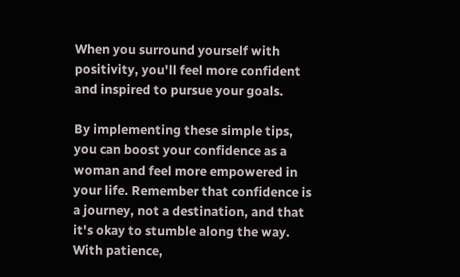When you surround yourself with positivity, you'll feel more confident and inspired to pursue your goals.

By implementing these simple tips, you can boost your confidence as a woman and feel more empowered in your life. Remember that confidence is a journey, not a destination, and that it's okay to stumble along the way. With patience,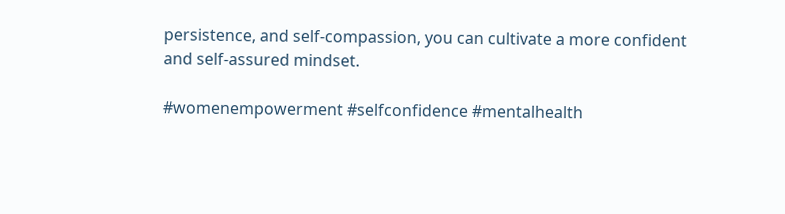persistence, and self-compassion, you can cultivate a more confident and self-assured mindset.

#womenempowerment #selfconfidence #mentalhealth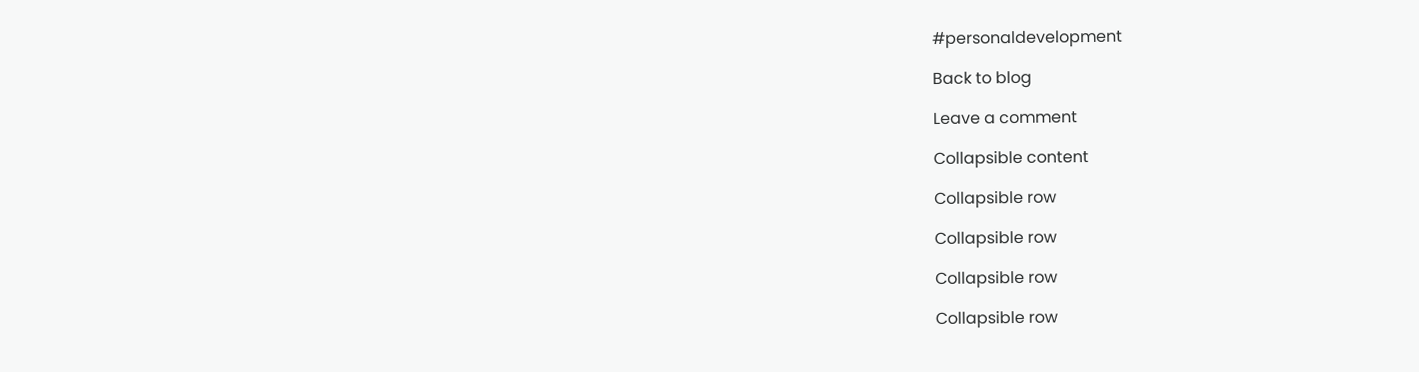#personaldevelopment

Back to blog

Leave a comment

Collapsible content

Collapsible row

Collapsible row

Collapsible row

Collapsible row